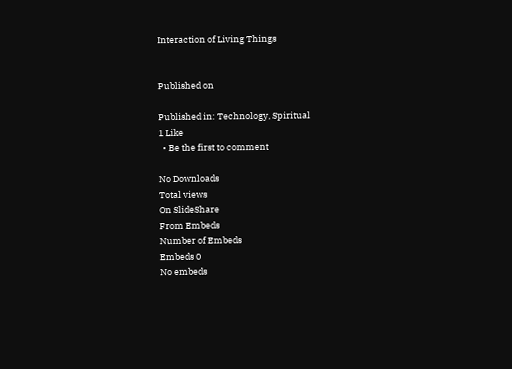Interaction of Living Things


Published on

Published in: Technology, Spiritual
1 Like
  • Be the first to comment

No Downloads
Total views
On SlideShare
From Embeds
Number of Embeds
Embeds 0
No embeds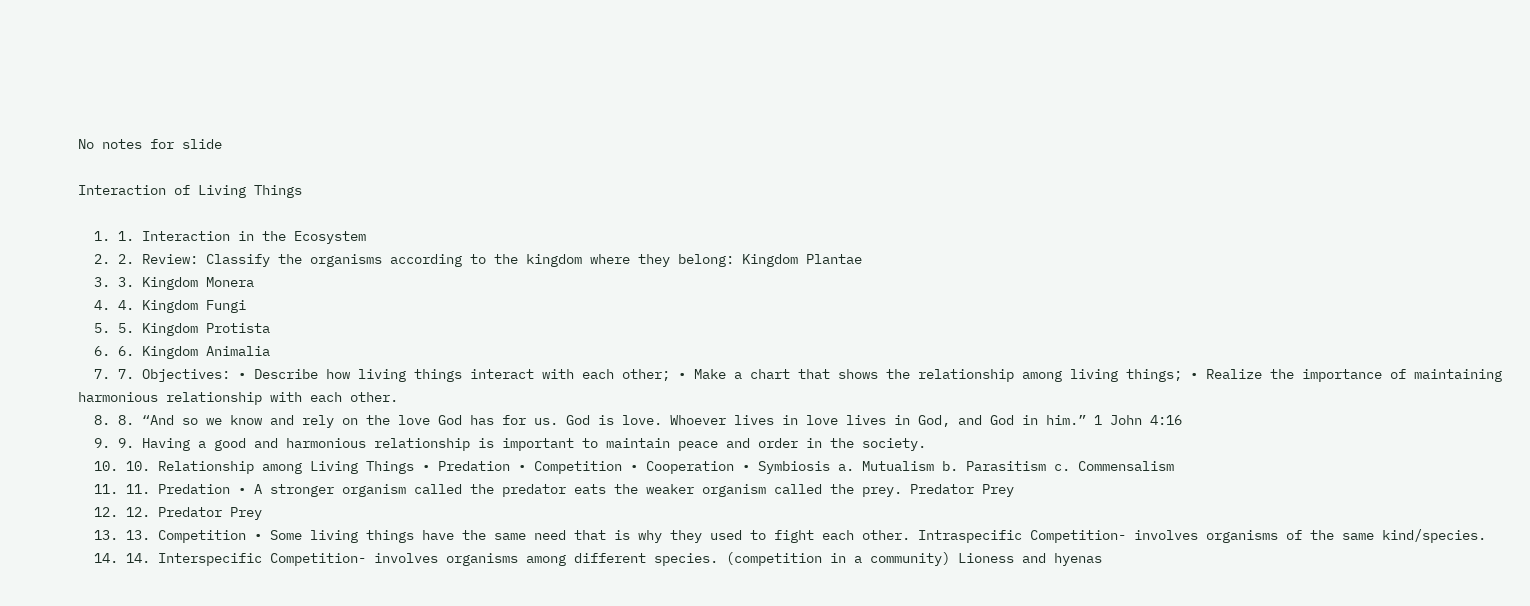No notes for slide

Interaction of Living Things

  1. 1. Interaction in the Ecosystem
  2. 2. Review: Classify the organisms according to the kingdom where they belong: Kingdom Plantae
  3. 3. Kingdom Monera
  4. 4. Kingdom Fungi
  5. 5. Kingdom Protista
  6. 6. Kingdom Animalia
  7. 7. Objectives: • Describe how living things interact with each other; • Make a chart that shows the relationship among living things; • Realize the importance of maintaining harmonious relationship with each other.
  8. 8. “And so we know and rely on the love God has for us. God is love. Whoever lives in love lives in God, and God in him.” 1 John 4:16
  9. 9. Having a good and harmonious relationship is important to maintain peace and order in the society.
  10. 10. Relationship among Living Things • Predation • Competition • Cooperation • Symbiosis a. Mutualism b. Parasitism c. Commensalism
  11. 11. Predation • A stronger organism called the predator eats the weaker organism called the prey. Predator Prey
  12. 12. Predator Prey
  13. 13. Competition • Some living things have the same need that is why they used to fight each other. Intraspecific Competition- involves organisms of the same kind/species.
  14. 14. Interspecific Competition- involves organisms among different species. (competition in a community) Lioness and hyenas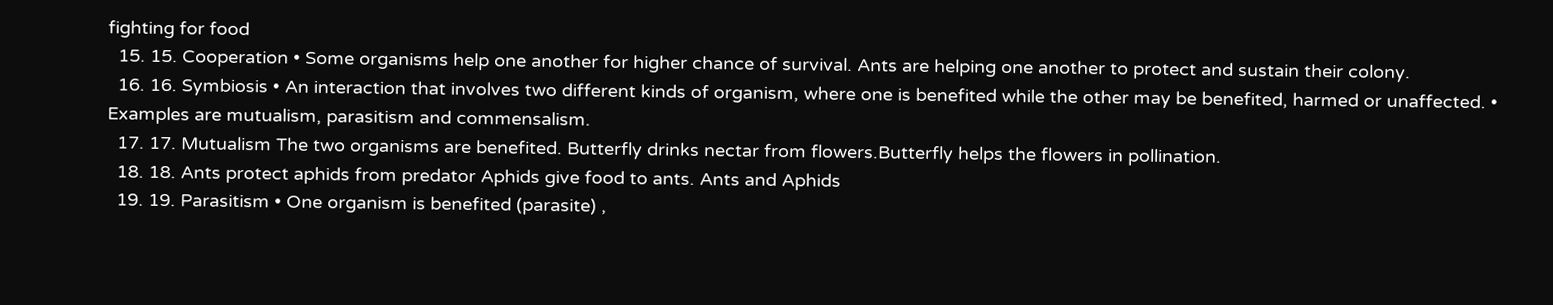fighting for food
  15. 15. Cooperation • Some organisms help one another for higher chance of survival. Ants are helping one another to protect and sustain their colony.
  16. 16. Symbiosis • An interaction that involves two different kinds of organism, where one is benefited while the other may be benefited, harmed or unaffected. • Examples are mutualism, parasitism and commensalism.
  17. 17. Mutualism The two organisms are benefited. Butterfly drinks nectar from flowers.Butterfly helps the flowers in pollination.
  18. 18. Ants protect aphids from predator Aphids give food to ants. Ants and Aphids
  19. 19. Parasitism • One organism is benefited (parasite) ,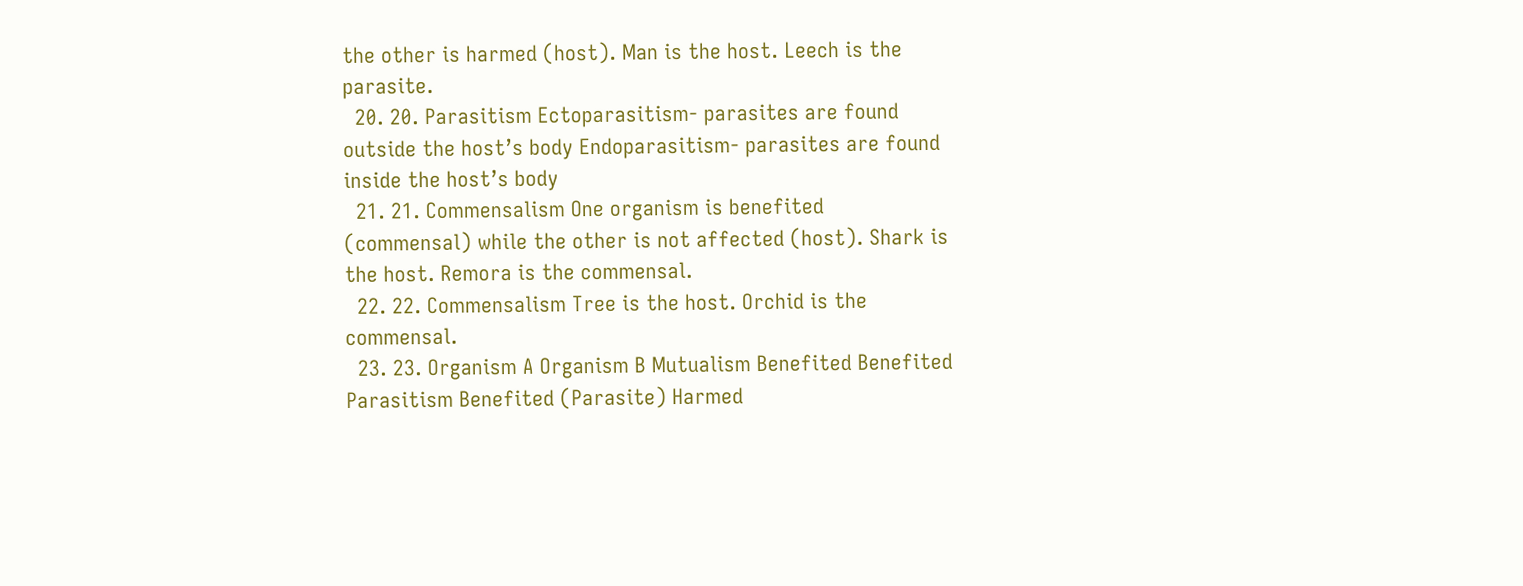the other is harmed (host). Man is the host. Leech is the parasite.
  20. 20. Parasitism Ectoparasitism- parasites are found outside the host’s body Endoparasitism- parasites are found inside the host’s body
  21. 21. Commensalism One organism is benefited (commensal) while the other is not affected (host). Shark is the host. Remora is the commensal.
  22. 22. Commensalism Tree is the host. Orchid is the commensal.
  23. 23. Organism A Organism B Mutualism Benefited Benefited Parasitism Benefited (Parasite) Harmed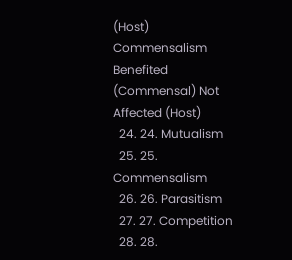(Host) Commensalism Benefited (Commensal) Not Affected (Host)
  24. 24. Mutualism
  25. 25. Commensalism
  26. 26. Parasitism
  27. 27. Competition
  28. 28.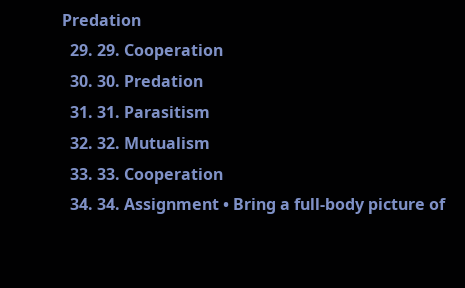Predation
  29. 29. Cooperation
  30. 30. Predation
  31. 31. Parasitism
  32. 32. Mutualism
  33. 33. Cooperation
  34. 34. Assignment • Bring a full-body picture of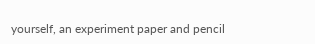yourself, an experiment paper and pencil